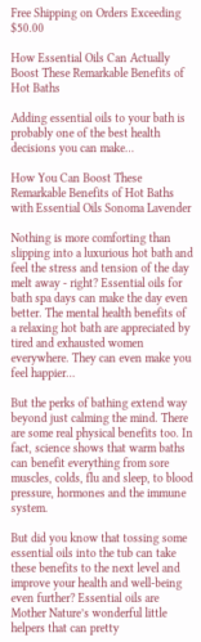Free Shipping on Orders Exceeding $50.00

How Essential Oils Can Actually Boost These Remarkable Benefits of Hot Baths

Adding essential oils to your bath is probably one of the best health decisions you can make…

How You Can Boost These Remarkable Benefits of Hot Baths with Essential Oils Sonoma Lavender

Nothing is more comforting than slipping into a luxurious hot bath and feel the stress and tension of the day melt away - right? Essential oils for bath spa days can make the day even better. The mental health benefits of a relaxing hot bath are appreciated by tired and exhausted women everywhere. They can even make you feel happier…

But the perks of bathing extend way beyond just calming the mind. There are some real physical benefits too. In fact, science shows that warm baths can benefit everything from sore muscles, colds, flu and sleep, to blood pressure, hormones and the immune system.

But did you know that tossing some essential oils into the tub can take these benefits to the next level and improve your health and well-being even further? Essential oils are Mother Nature’s wonderful little helpers that can pretty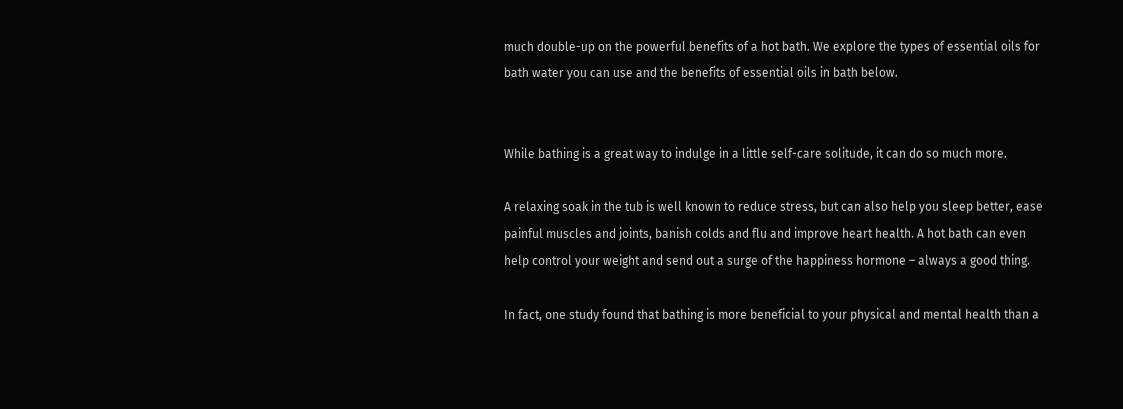much double-up on the powerful benefits of a hot bath. We explore the types of essential oils for bath water you can use and the benefits of essential oils in bath below.


While bathing is a great way to indulge in a little self-care solitude, it can do so much more.

A relaxing soak in the tub is well known to reduce stress, but can also help you sleep better, ease painful muscles and joints, banish colds and flu and improve heart health. A hot bath can even help control your weight and send out a surge of the happiness hormone – always a good thing.

In fact, one study found that bathing is more beneficial to your physical and mental health than a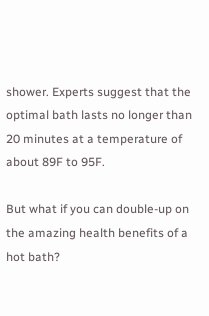shower. Experts suggest that the optimal bath lasts no longer than 20 minutes at a temperature of about 89F to 95F.

But what if you can double-up on the amazing health benefits of a hot bath?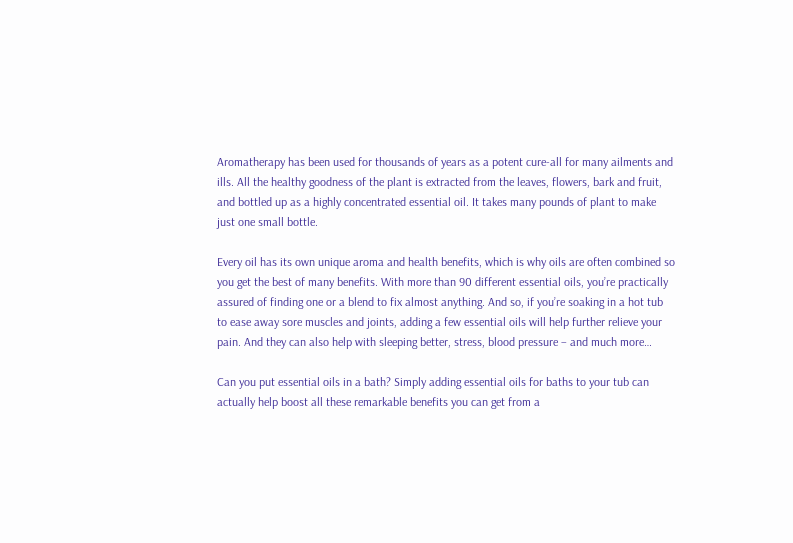Aromatherapy has been used for thousands of years as a potent cure-all for many ailments and ills. All the healthy goodness of the plant is extracted from the leaves, flowers, bark and fruit, and bottled up as a highly concentrated essential oil. It takes many pounds of plant to make just one small bottle.

Every oil has its own unique aroma and health benefits, which is why oils are often combined so you get the best of many benefits. With more than 90 different essential oils, you’re practically assured of finding one or a blend to fix almost anything. And so, if you’re soaking in a hot tub to ease away sore muscles and joints, adding a few essential oils will help further relieve your pain. And they can also help with sleeping better, stress, blood pressure – and much more…

Can you put essential oils in a bath? Simply adding essential oils for baths to your tub can actually help boost all these remarkable benefits you can get from a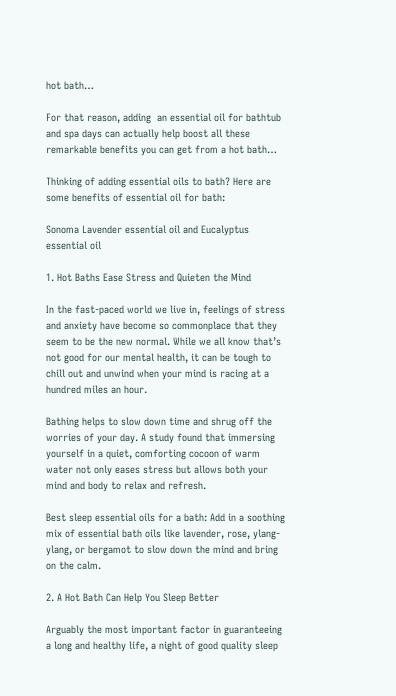hot bath…

For that reason, adding  an essential oil for bathtub and spa days can actually help boost all these remarkable benefits you can get from a hot bath…

Thinking of adding essential oils to bath? Here are some benefits of essential oil for bath:

Sonoma Lavender essential oil and Eucalyptus essential oil

1. Hot Baths Ease Stress and Quieten the Mind

In the fast-paced world we live in, feelings of stress and anxiety have become so commonplace that they seem to be the new normal. While we all know that’s not good for our mental health, it can be tough to chill out and unwind when your mind is racing at a hundred miles an hour.

Bathing helps to slow down time and shrug off the worries of your day. A study found that immersing yourself in a quiet, comforting cocoon of warm water not only eases stress but allows both your mind and body to relax and refresh.

Best sleep essential oils for a bath: Add in a soothing mix of essential bath oils like lavender, rose, ylang-ylang, or bergamot to slow down the mind and bring on the calm.

2. A Hot Bath Can Help You Sleep Better

Arguably the most important factor in guaranteeing a long and healthy life, a night of good quality sleep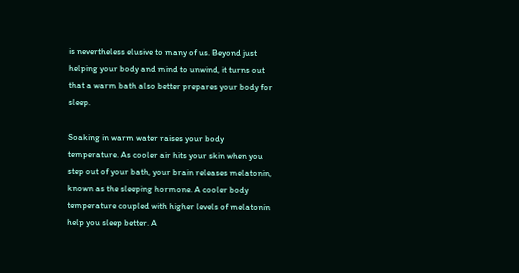is nevertheless elusive to many of us. Beyond just helping your body and mind to unwind, it turns out that a warm bath also better prepares your body for sleep.

Soaking in warm water raises your body temperature. As cooler air hits your skin when you step out of your bath, your brain releases melatonin, known as the sleeping hormone. A cooler body temperature coupled with higher levels of melatonin help you sleep better. A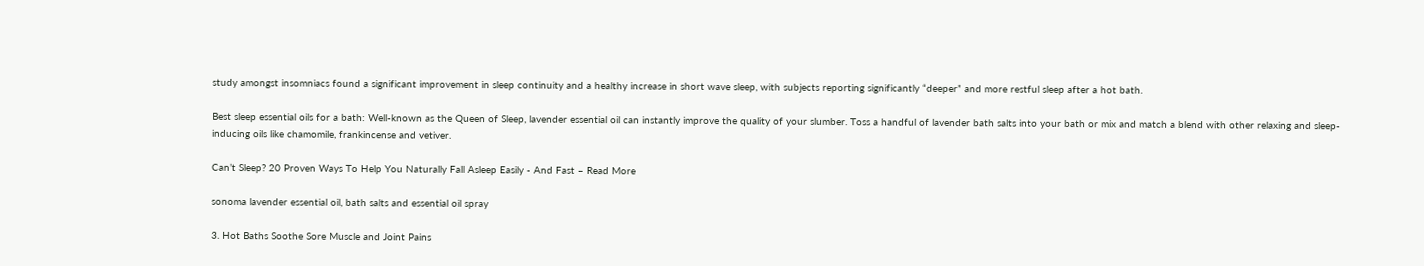study amongst insomniacs found a significant improvement in sleep continuity and a healthy increase in short wave sleep, with subjects reporting significantly “deeper” and more restful sleep after a hot bath.

Best sleep essential oils for a bath: Well-known as the Queen of Sleep, lavender essential oil can instantly improve the quality of your slumber. Toss a handful of lavender bath salts into your bath or mix and match a blend with other relaxing and sleep-inducing oils like chamomile, frankincense and vetiver.

Can’t Sleep? 20 Proven Ways To Help You Naturally Fall Asleep Easily - And Fast – Read More

sonoma lavender essential oil, bath salts and essential oil spray

3. Hot Baths Soothe Sore Muscle and Joint Pains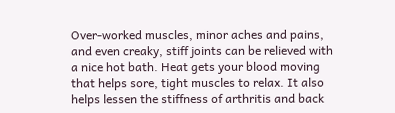Over-worked muscles, minor aches and pains, and even creaky, stiff joints can be relieved with a nice hot bath. Heat gets your blood moving that helps sore, tight muscles to relax. It also helps lessen the stiffness of arthritis and back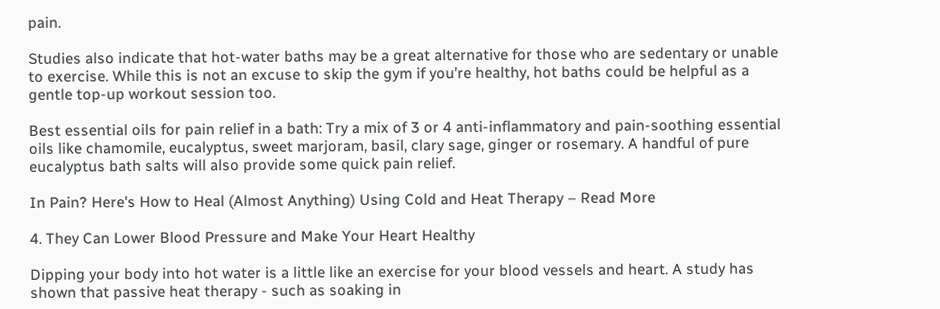pain.

Studies also indicate that hot-water baths may be a great alternative for those who are sedentary or unable to exercise. While this is not an excuse to skip the gym if you’re healthy, hot baths could be helpful as a gentle top-up workout session too.

Best essential oils for pain relief in a bath: Try a mix of 3 or 4 anti-inflammatory and pain-soothing essential oils like chamomile, eucalyptus, sweet marjoram, basil, clary sage, ginger or rosemary. A handful of pure eucalyptus bath salts will also provide some quick pain relief.

In Pain? Here's How to Heal (Almost Anything) Using Cold and Heat Therapy – Read More

4. They Can Lower Blood Pressure and Make Your Heart Healthy

Dipping your body into hot water is a little like an exercise for your blood vessels and heart. A study has shown that passive heat therapy - such as soaking in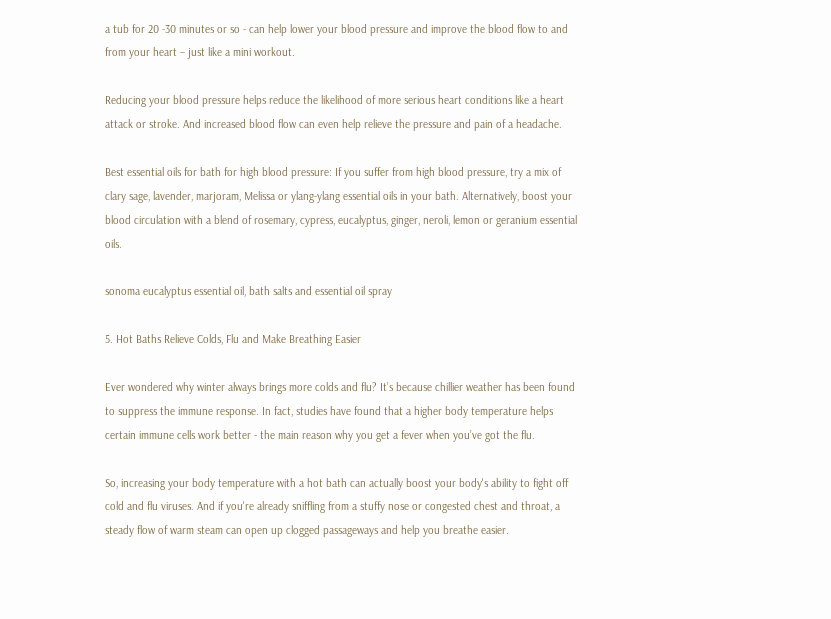a tub for 20 -30 minutes or so - can help lower your blood pressure and improve the blood flow to and from your heart – just like a mini workout.

Reducing your blood pressure helps reduce the likelihood of more serious heart conditions like a heart attack or stroke. And increased blood flow can even help relieve the pressure and pain of a headache.

Best essential oils for bath for high blood pressure: If you suffer from high blood pressure, try a mix of clary sage, lavender, marjoram, Melissa or ylang-ylang essential oils in your bath. Alternatively, boost your blood circulation with a blend of rosemary, cypress, eucalyptus, ginger, neroli, lemon or geranium essential oils.

sonoma eucalyptus essential oil, bath salts and essential oil spray

5. Hot Baths Relieve Colds, Flu and Make Breathing Easier

Ever wondered why winter always brings more colds and flu? It’s because chillier weather has been found to suppress the immune response. In fact, studies have found that a higher body temperature helps certain immune cells work better - the main reason why you get a fever when you’ve got the flu.

So, increasing your body temperature with a hot bath can actually boost your body's ability to fight off cold and flu viruses. And if you're already sniffling from a stuffy nose or congested chest and throat, a steady flow of warm steam can open up clogged passageways and help you breathe easier.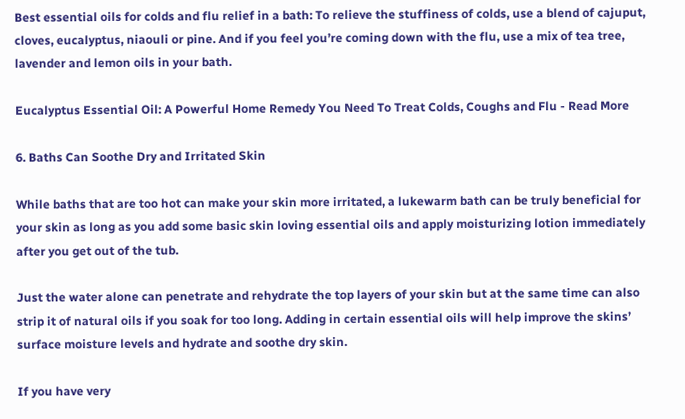Best essential oils for colds and flu relief in a bath: To relieve the stuffiness of colds, use a blend of cajuput, cloves, eucalyptus, niaouli or pine. And if you feel you’re coming down with the flu, use a mix of tea tree, lavender and lemon oils in your bath.

Eucalyptus Essential Oil: A Powerful Home Remedy You Need To Treat Colds, Coughs and Flu - Read More

6. Baths Can Soothe Dry and Irritated Skin

While baths that are too hot can make your skin more irritated, a lukewarm bath can be truly beneficial for your skin as long as you add some basic skin loving essential oils and apply moisturizing lotion immediately after you get out of the tub.

Just the water alone can penetrate and rehydrate the top layers of your skin but at the same time can also strip it of natural oils if you soak for too long. Adding in certain essential oils will help improve the skins’ surface moisture levels and hydrate and soothe dry skin.

If you have very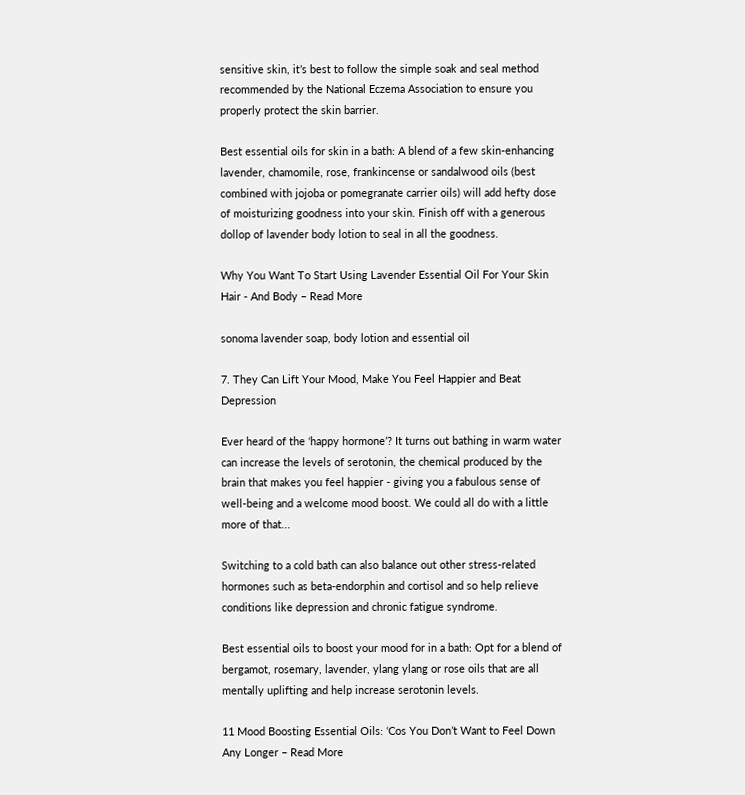sensitive skin, it’s best to follow the simple soak and seal method recommended by the National Eczema Association to ensure you properly protect the skin barrier.

Best essential oils for skin in a bath: A blend of a few skin-enhancing lavender, chamomile, rose, frankincense or sandalwood oils (best combined with jojoba or pomegranate carrier oils) will add hefty dose of moisturizing goodness into your skin. Finish off with a generous dollop of lavender body lotion to seal in all the goodness.

Why You Want To Start Using Lavender Essential Oil For Your Skin Hair - And Body – Read More

sonoma lavender soap, body lotion and essential oil

7. They Can Lift Your Mood, Make You Feel Happier and Beat Depression

Ever heard of the ‘happy hormone’? It turns out bathing in warm water can increase the levels of serotonin, the chemical produced by the brain that makes you feel happier - giving you a fabulous sense of well-being and a welcome mood boost. We could all do with a little more of that...

Switching to a cold bath can also balance out other stress-related hormones such as beta-endorphin and cortisol and so help relieve conditions like depression and chronic fatigue syndrome.

Best essential oils to boost your mood for in a bath: Opt for a blend of bergamot, rosemary, lavender, ylang ylang or rose oils that are all mentally uplifting and help increase serotonin levels.

11 Mood Boosting Essential Oils: ‘Cos You Don’t Want to Feel Down Any Longer – Read More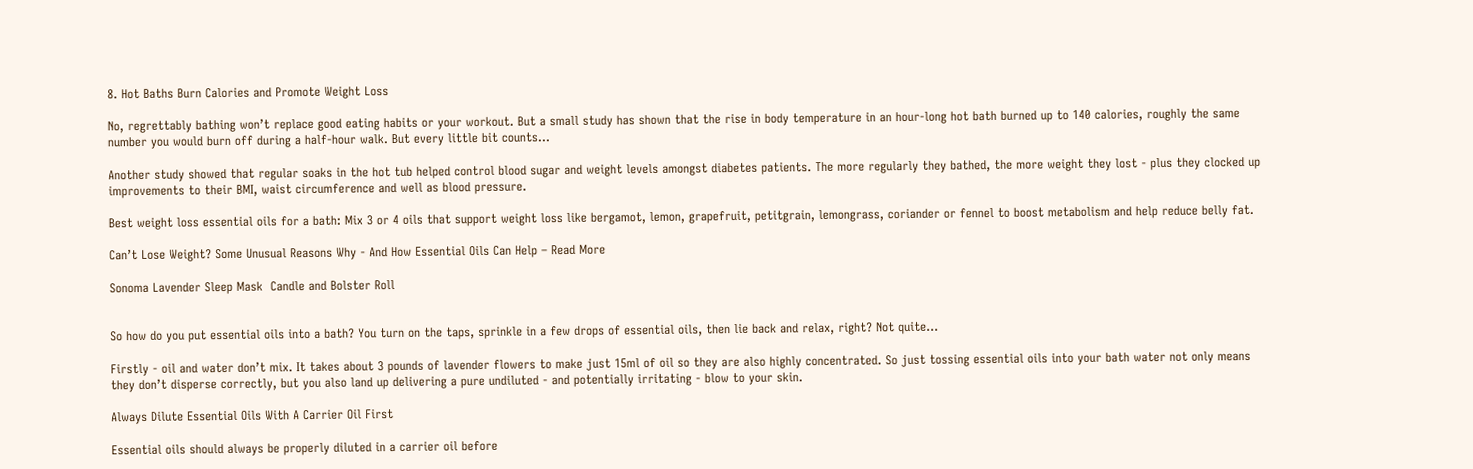8. Hot Baths Burn Calories and Promote Weight Loss

No, regrettably bathing won’t replace good eating habits or your workout. But a small study has shown that the rise in body temperature in an hour-long hot bath burned up to 140 calories, roughly the same number you would burn off during a half-hour walk. But every little bit counts…

Another study showed that regular soaks in the hot tub helped control blood sugar and weight levels amongst diabetes patients. The more regularly they bathed, the more weight they lost - plus they clocked up improvements to their BMI, waist circumference and well as blood pressure.

Best weight loss essential oils for a bath: Mix 3 or 4 oils that support weight loss like bergamot, lemon, grapefruit, petitgrain, lemongrass, coriander or fennel to boost metabolism and help reduce belly fat.

Can’t Lose Weight? Some Unusual Reasons Why - And How Essential Oils Can Help – Read More

Sonoma Lavender Sleep Mask  Candle and Bolster Roll


So how do you put essential oils into a bath? You turn on the taps, sprinkle in a few drops of essential oils, then lie back and relax, right? Not quite…

Firstly - oil and water don’t mix. It takes about 3 pounds of lavender flowers to make just 15ml of oil so they are also highly concentrated. So just tossing essential oils into your bath water not only means they don’t disperse correctly, but you also land up delivering a pure undiluted - and potentially irritating - blow to your skin.

Always Dilute Essential Oils With A Carrier Oil First

Essential oils should always be properly diluted in a carrier oil before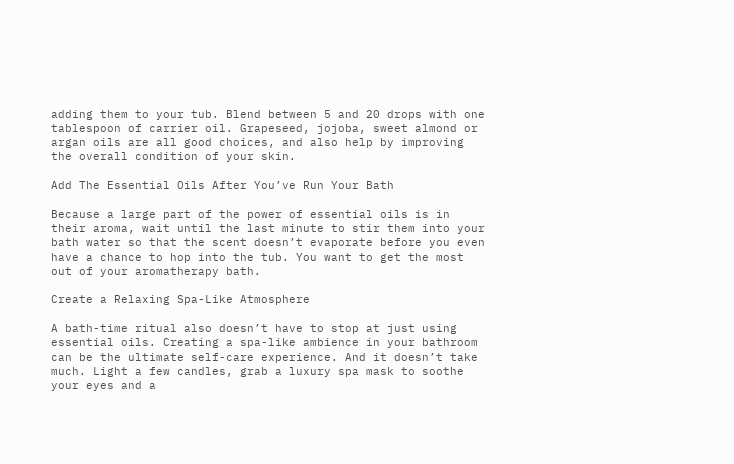adding them to your tub. Blend between 5 and 20 drops with one tablespoon of carrier oil. Grapeseed, jojoba, sweet almond or argan oils are all good choices, and also help by improving the overall condition of your skin.

Add The Essential Oils After You’ve Run Your Bath

Because a large part of the power of essential oils is in their aroma, wait until the last minute to stir them into your bath water so that the scent doesn’t evaporate before you even have a chance to hop into the tub. You want to get the most out of your aromatherapy bath.

Create a Relaxing Spa-Like Atmosphere

A bath-time ritual also doesn’t have to stop at just using essential oils. Creating a spa-like ambience in your bathroom can be the ultimate self-care experience. And it doesn’t take much. Light a few candles, grab a luxury spa mask to soothe your eyes and a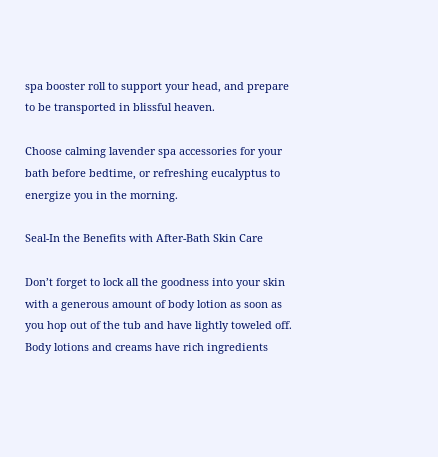spa booster roll to support your head, and prepare to be transported in blissful heaven.

Choose calming lavender spa accessories for your bath before bedtime, or refreshing eucalyptus to energize you in the morning.

Seal-In the Benefits with After-Bath Skin Care

Don’t forget to lock all the goodness into your skin with a generous amount of body lotion as soon as you hop out of the tub and have lightly toweled off. Body lotions and creams have rich ingredients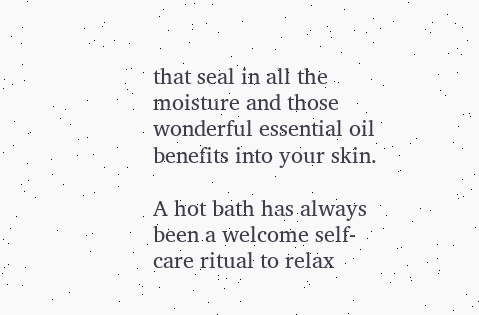that seal in all the moisture and those wonderful essential oil benefits into your skin.

A hot bath has always been a welcome self-care ritual to relax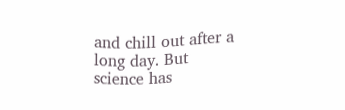and chill out after a long day. But science has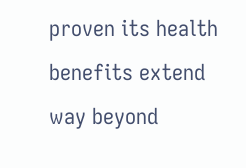proven its health benefits extend way beyond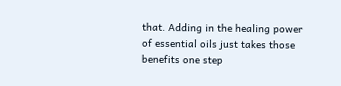that. Adding in the healing power of essential oils just takes those benefits one step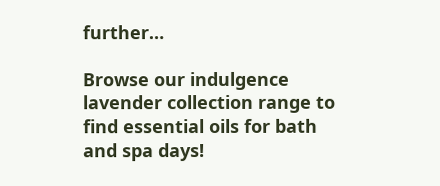further…

Browse our indulgence lavender collection range to find essential oils for bath and spa days!